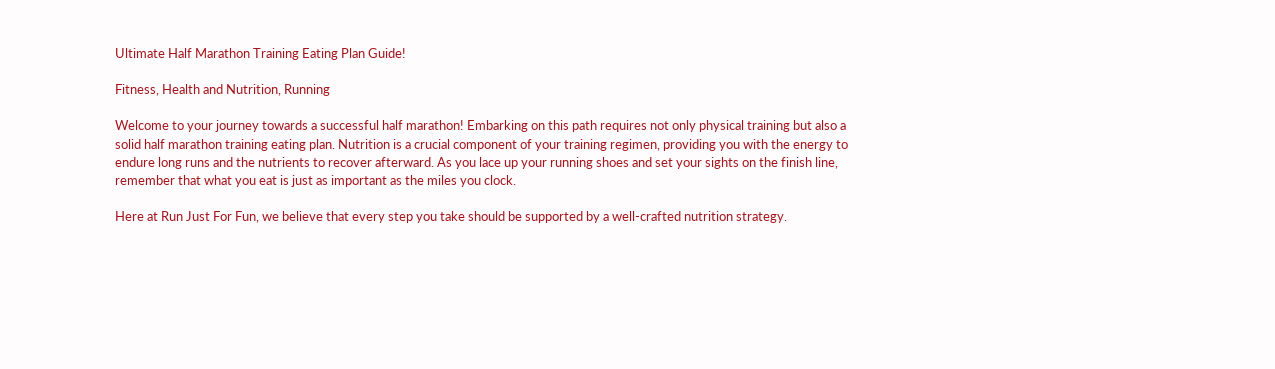Ultimate Half Marathon Training Eating Plan Guide!

Fitness, Health and Nutrition, Running

Welcome to your journey towards a successful half marathon! Embarking on this path requires not only physical training but also a solid half marathon training eating plan. Nutrition is a crucial component of your training regimen, providing you with the energy to endure long runs and the nutrients to recover afterward. As you lace up your running shoes and set your sights on the finish line, remember that what you eat is just as important as the miles you clock.

Here at Run Just For Fun, we believe that every step you take should be supported by a well-crafted nutrition strategy.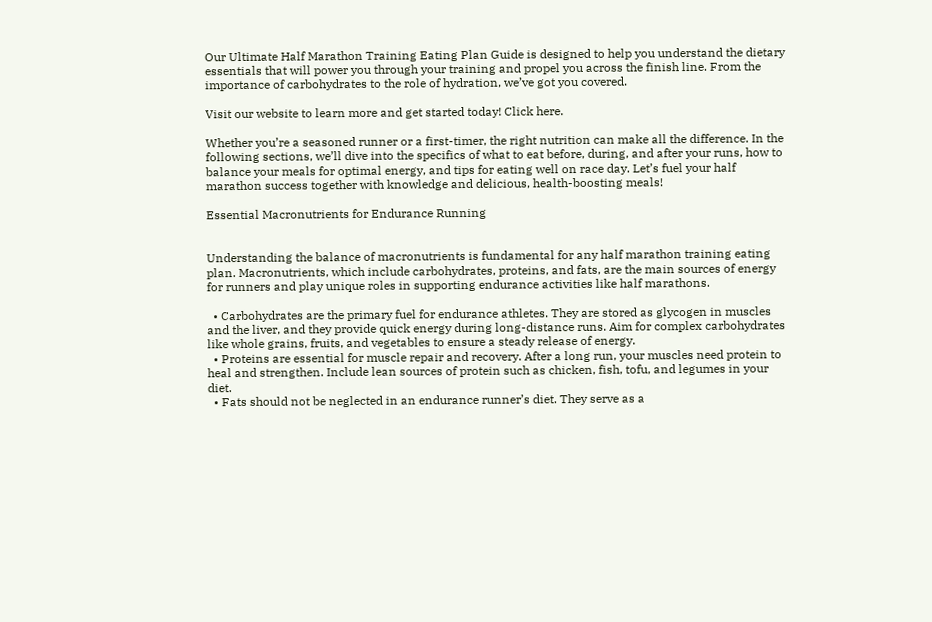Our Ultimate Half Marathon Training Eating Plan Guide is designed to help you understand the dietary essentials that will power you through your training and propel you across the finish line. From the importance of carbohydrates to the role of hydration, we’ve got you covered.

Visit our website to learn more and get started today! Click here.

Whether you’re a seasoned runner or a first-timer, the right nutrition can make all the difference. In the following sections, we’ll dive into the specifics of what to eat before, during, and after your runs, how to balance your meals for optimal energy, and tips for eating well on race day. Let’s fuel your half marathon success together with knowledge and delicious, health-boosting meals!

Essential Macronutrients for Endurance Running


Understanding the balance of macronutrients is fundamental for any half marathon training eating plan. Macronutrients, which include carbohydrates, proteins, and fats, are the main sources of energy for runners and play unique roles in supporting endurance activities like half marathons.

  • Carbohydrates are the primary fuel for endurance athletes. They are stored as glycogen in muscles and the liver, and they provide quick energy during long-distance runs. Aim for complex carbohydrates like whole grains, fruits, and vegetables to ensure a steady release of energy.
  • Proteins are essential for muscle repair and recovery. After a long run, your muscles need protein to heal and strengthen. Include lean sources of protein such as chicken, fish, tofu, and legumes in your diet.
  • Fats should not be neglected in an endurance runner’s diet. They serve as a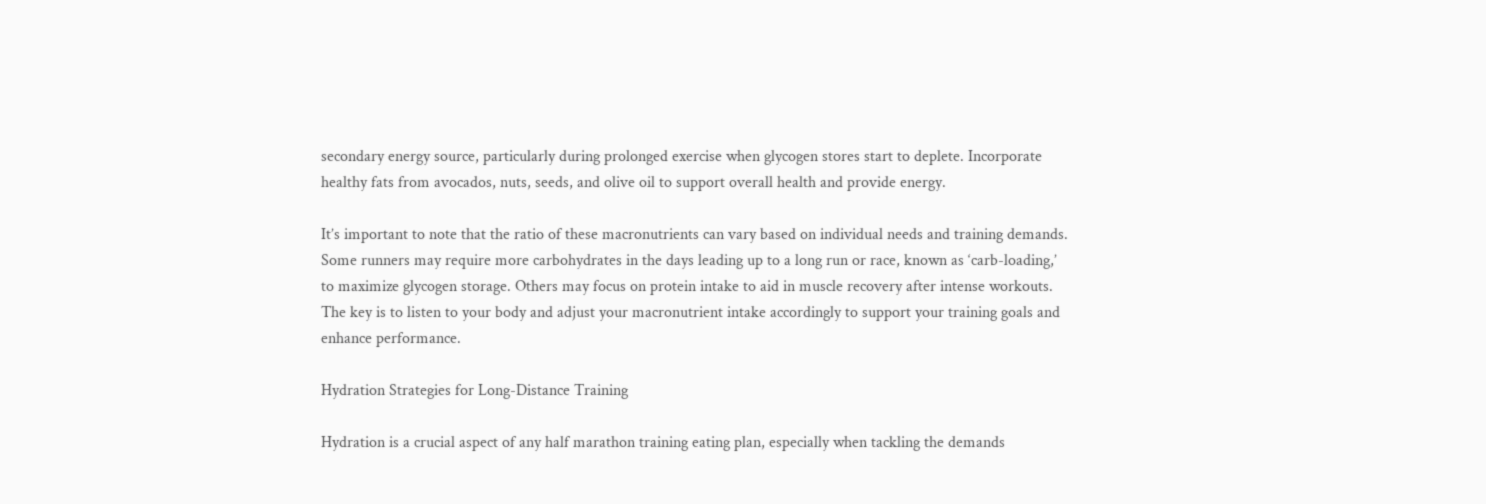secondary energy source, particularly during prolonged exercise when glycogen stores start to deplete. Incorporate healthy fats from avocados, nuts, seeds, and olive oil to support overall health and provide energy.

It’s important to note that the ratio of these macronutrients can vary based on individual needs and training demands. Some runners may require more carbohydrates in the days leading up to a long run or race, known as ‘carb-loading,’ to maximize glycogen storage. Others may focus on protein intake to aid in muscle recovery after intense workouts. The key is to listen to your body and adjust your macronutrient intake accordingly to support your training goals and enhance performance.

Hydration Strategies for Long-Distance Training

Hydration is a crucial aspect of any half marathon training eating plan, especially when tackling the demands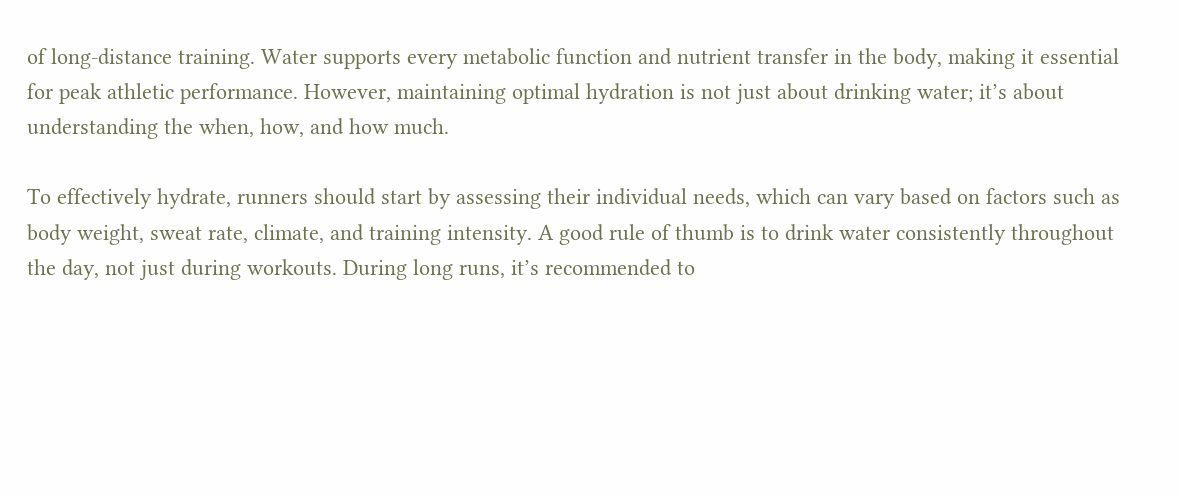of long-distance training. Water supports every metabolic function and nutrient transfer in the body, making it essential for peak athletic performance. However, maintaining optimal hydration is not just about drinking water; it’s about understanding the when, how, and how much.

To effectively hydrate, runners should start by assessing their individual needs, which can vary based on factors such as body weight, sweat rate, climate, and training intensity. A good rule of thumb is to drink water consistently throughout the day, not just during workouts. During long runs, it’s recommended to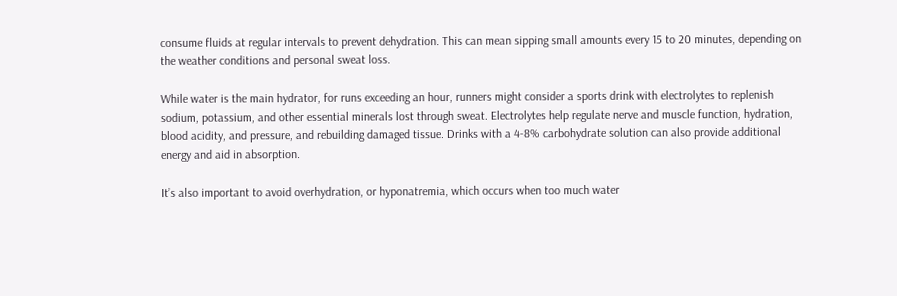consume fluids at regular intervals to prevent dehydration. This can mean sipping small amounts every 15 to 20 minutes, depending on the weather conditions and personal sweat loss.

While water is the main hydrator, for runs exceeding an hour, runners might consider a sports drink with electrolytes to replenish sodium, potassium, and other essential minerals lost through sweat. Electrolytes help regulate nerve and muscle function, hydration, blood acidity, and pressure, and rebuilding damaged tissue. Drinks with a 4-8% carbohydrate solution can also provide additional energy and aid in absorption.

It’s also important to avoid overhydration, or hyponatremia, which occurs when too much water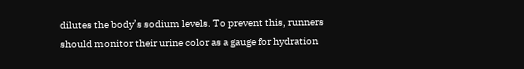dilutes the body’s sodium levels. To prevent this, runners should monitor their urine color as a gauge for hydration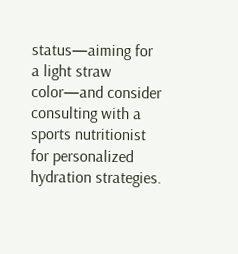status—aiming for a light straw color—and consider consulting with a sports nutritionist for personalized hydration strategies.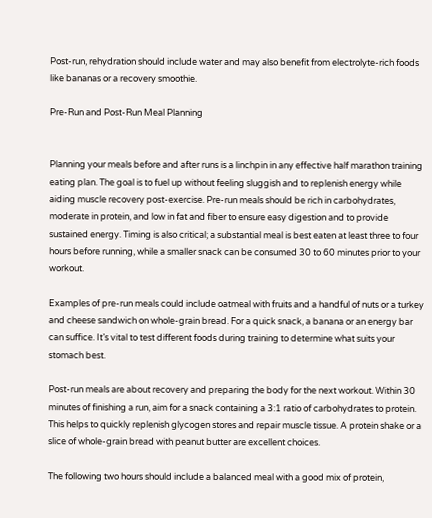Post-run, rehydration should include water and may also benefit from electrolyte-rich foods like bananas or a recovery smoothie.

Pre-Run and Post-Run Meal Planning


Planning your meals before and after runs is a linchpin in any effective half marathon training eating plan. The goal is to fuel up without feeling sluggish and to replenish energy while aiding muscle recovery post-exercise. Pre-run meals should be rich in carbohydrates, moderate in protein, and low in fat and fiber to ensure easy digestion and to provide sustained energy. Timing is also critical; a substantial meal is best eaten at least three to four hours before running, while a smaller snack can be consumed 30 to 60 minutes prior to your workout.

Examples of pre-run meals could include oatmeal with fruits and a handful of nuts or a turkey and cheese sandwich on whole-grain bread. For a quick snack, a banana or an energy bar can suffice. It’s vital to test different foods during training to determine what suits your stomach best.

Post-run meals are about recovery and preparing the body for the next workout. Within 30 minutes of finishing a run, aim for a snack containing a 3:1 ratio of carbohydrates to protein. This helps to quickly replenish glycogen stores and repair muscle tissue. A protein shake or a slice of whole-grain bread with peanut butter are excellent choices.

The following two hours should include a balanced meal with a good mix of protein,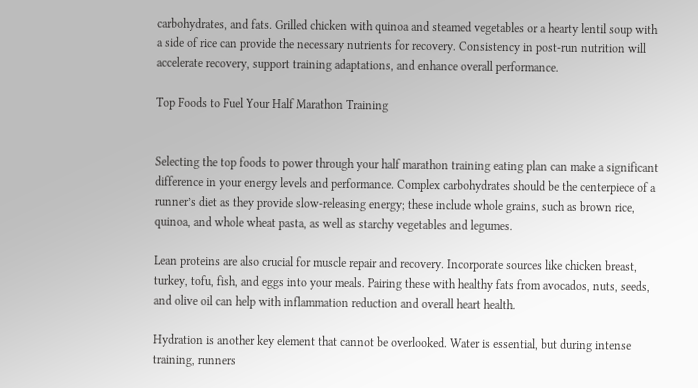carbohydrates, and fats. Grilled chicken with quinoa and steamed vegetables or a hearty lentil soup with a side of rice can provide the necessary nutrients for recovery. Consistency in post-run nutrition will accelerate recovery, support training adaptations, and enhance overall performance.

Top Foods to Fuel Your Half Marathon Training


Selecting the top foods to power through your half marathon training eating plan can make a significant difference in your energy levels and performance. Complex carbohydrates should be the centerpiece of a runner’s diet as they provide slow-releasing energy; these include whole grains, such as brown rice, quinoa, and whole wheat pasta, as well as starchy vegetables and legumes.

Lean proteins are also crucial for muscle repair and recovery. Incorporate sources like chicken breast, turkey, tofu, fish, and eggs into your meals. Pairing these with healthy fats from avocados, nuts, seeds, and olive oil can help with inflammation reduction and overall heart health.

Hydration is another key element that cannot be overlooked. Water is essential, but during intense training, runners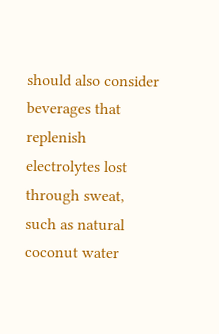should also consider beverages that replenish electrolytes lost through sweat, such as natural coconut water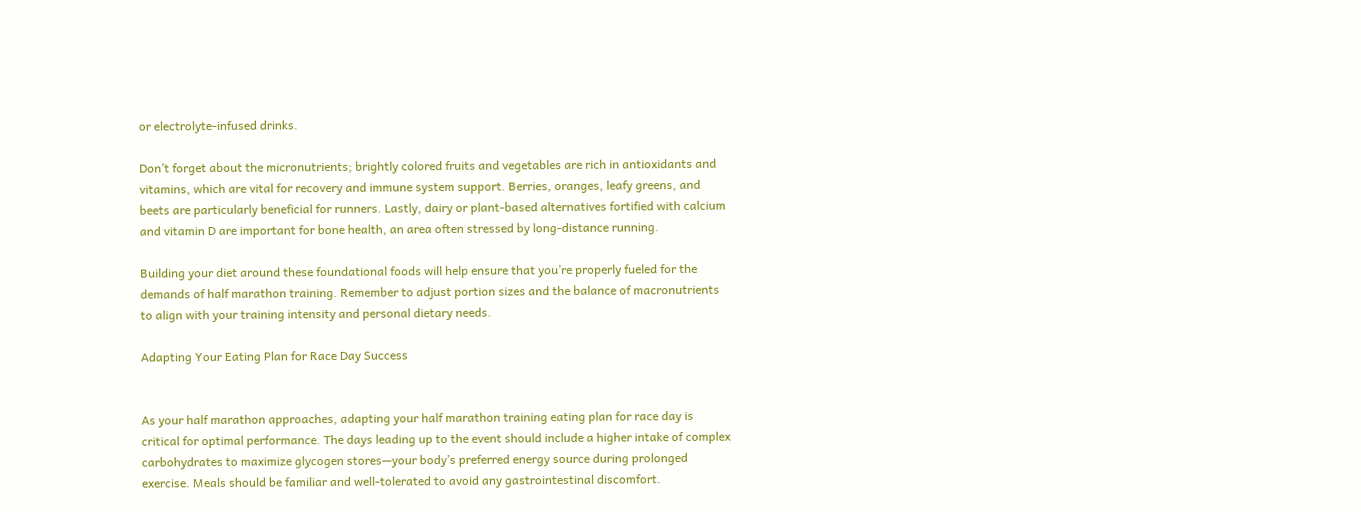or electrolyte-infused drinks.

Don’t forget about the micronutrients; brightly colored fruits and vegetables are rich in antioxidants and vitamins, which are vital for recovery and immune system support. Berries, oranges, leafy greens, and beets are particularly beneficial for runners. Lastly, dairy or plant-based alternatives fortified with calcium and vitamin D are important for bone health, an area often stressed by long-distance running.

Building your diet around these foundational foods will help ensure that you’re properly fueled for the demands of half marathon training. Remember to adjust portion sizes and the balance of macronutrients to align with your training intensity and personal dietary needs.

Adapting Your Eating Plan for Race Day Success


As your half marathon approaches, adapting your half marathon training eating plan for race day is critical for optimal performance. The days leading up to the event should include a higher intake of complex carbohydrates to maximize glycogen stores—your body’s preferred energy source during prolonged exercise. Meals should be familiar and well-tolerated to avoid any gastrointestinal discomfort.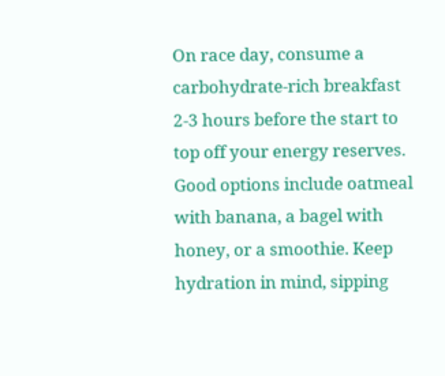On race day, consume a carbohydrate-rich breakfast 2-3 hours before the start to top off your energy reserves. Good options include oatmeal with banana, a bagel with honey, or a smoothie. Keep hydration in mind, sipping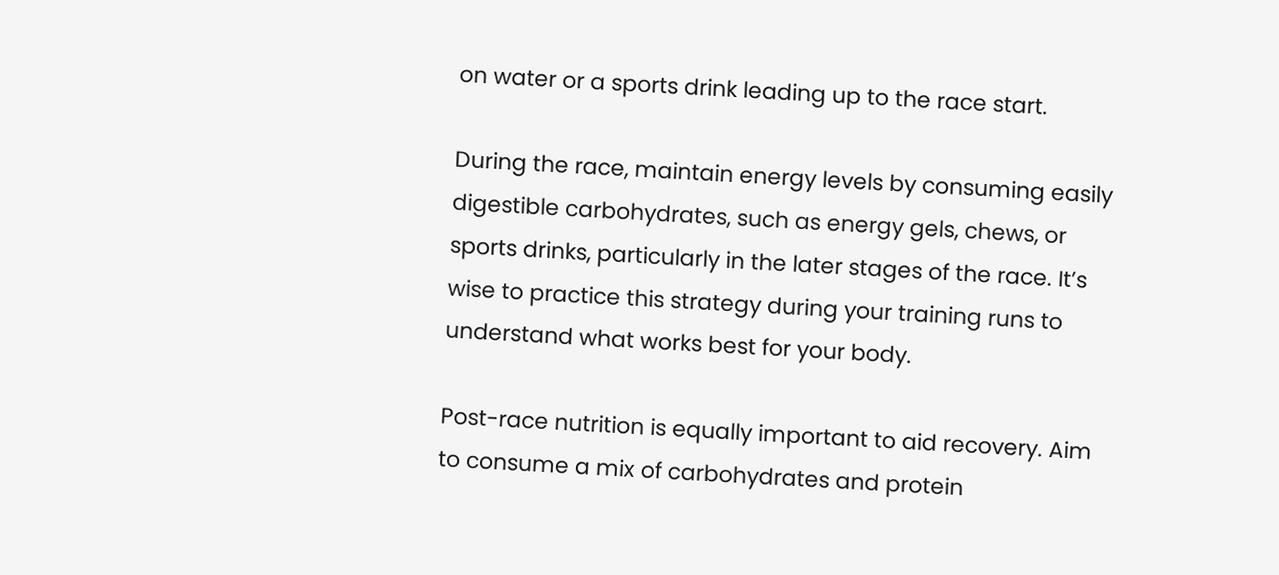on water or a sports drink leading up to the race start.

During the race, maintain energy levels by consuming easily digestible carbohydrates, such as energy gels, chews, or sports drinks, particularly in the later stages of the race. It’s wise to practice this strategy during your training runs to understand what works best for your body.

Post-race nutrition is equally important to aid recovery. Aim to consume a mix of carbohydrates and protein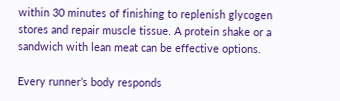within 30 minutes of finishing to replenish glycogen stores and repair muscle tissue. A protein shake or a sandwich with lean meat can be effective options.

Every runner’s body responds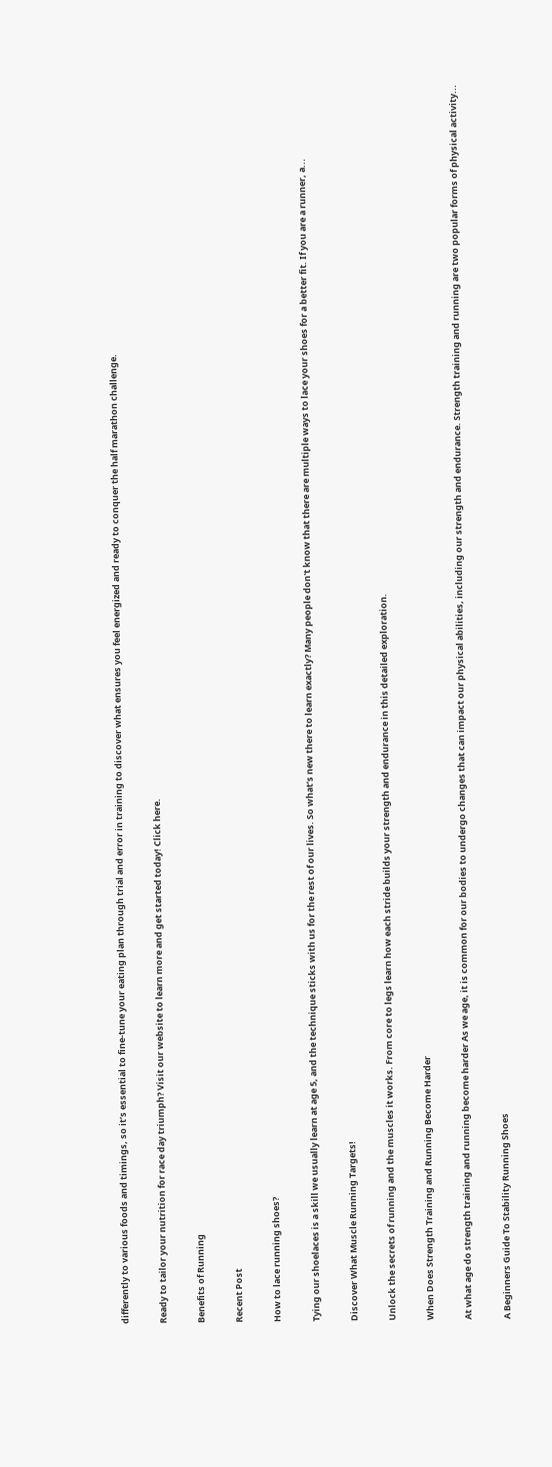differently to various foods and timings, so it’s essential to fine-tune your eating plan through trial and error in training to discover what ensures you feel energized and ready to conquer the half marathon challenge.

Ready to tailor your nutrition for race day triumph? Visit our website to learn more and get started today! Click here.

Benefits of Running

Recent Post

How to lace running shoes?

Tying our shoelaces is a skill we usually learn at age 5, and the technique sticks with us for the rest of our lives. So what’s new there to learn exactly? Many people don't know that there are multiple ways to lace your shoes for a better fit. If you are a runner, a...

Discover What Muscle Running Targets!

Unlock the secrets of running and the muscles it works. From core to legs learn how each stride builds your strength and endurance in this detailed exploration.

When Does Strength Training and Running Become Harder

At what age do strength training and running become harder As we age, it is common for our bodies to undergo changes that can impact our physical abilities, including our strength and endurance. Strength training and running are two popular forms of physical activity...

A Beginners Guide To Stability Running Shoes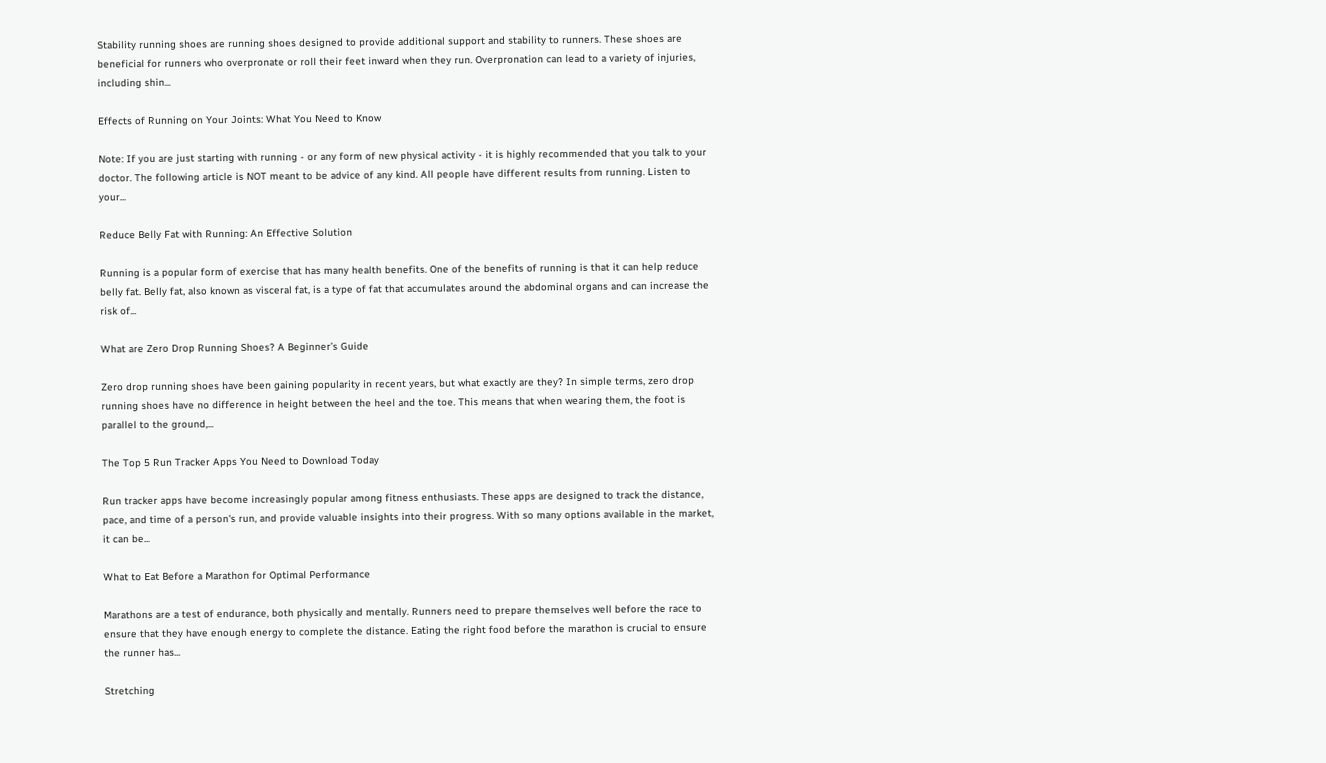Stability running shoes are running shoes designed to provide additional support and stability to runners. These shoes are beneficial for runners who overpronate or roll their feet inward when they run. Overpronation can lead to a variety of injuries, including shin...

Effects of Running on Your Joints: What You Need to Know

Note: If you are just starting with running - or any form of new physical activity - it is highly recommended that you talk to your doctor. The following article is NOT meant to be advice of any kind. All people have different results from running. Listen to your...

Reduce Belly Fat with Running: An Effective Solution

Running is a popular form of exercise that has many health benefits. One of the benefits of running is that it can help reduce belly fat. Belly fat, also known as visceral fat, is a type of fat that accumulates around the abdominal organs and can increase the risk of...

What are Zero Drop Running Shoes? A Beginner’s Guide

Zero drop running shoes have been gaining popularity in recent years, but what exactly are they? In simple terms, zero drop running shoes have no difference in height between the heel and the toe. This means that when wearing them, the foot is parallel to the ground,...

The Top 5 Run Tracker Apps You Need to Download Today

Run tracker apps have become increasingly popular among fitness enthusiasts. These apps are designed to track the distance, pace, and time of a person's run, and provide valuable insights into their progress. With so many options available in the market, it can be...

What to Eat Before a Marathon for Optimal Performance

Marathons are a test of endurance, both physically and mentally. Runners need to prepare themselves well before the race to ensure that they have enough energy to complete the distance. Eating the right food before the marathon is crucial to ensure the runner has...

Stretching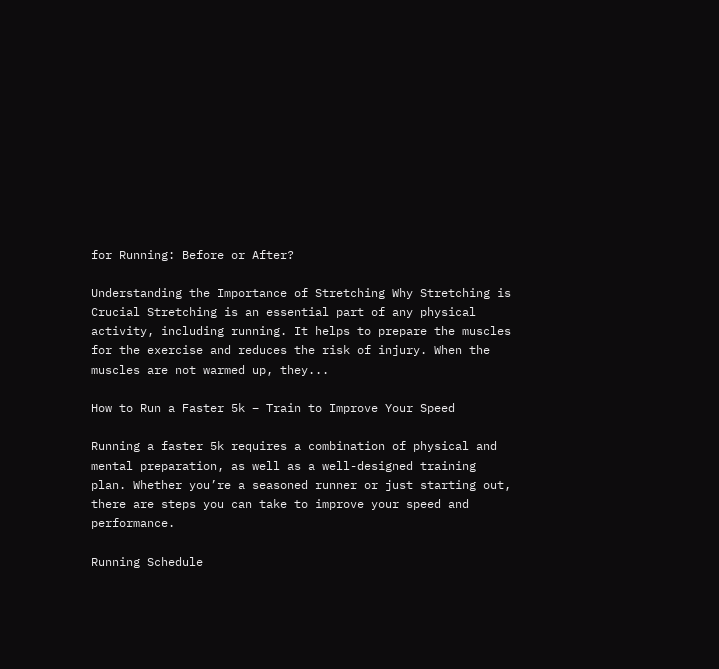for Running: Before or After?

Understanding the Importance of Stretching Why Stretching is Crucial Stretching is an essential part of any physical activity, including running. It helps to prepare the muscles for the exercise and reduces the risk of injury. When the muscles are not warmed up, they...

How to Run a Faster 5k – Train to Improve Your Speed

Running a faster 5k requires a combination of physical and mental preparation, as well as a well-designed training plan. Whether you’re a seasoned runner or just starting out, there are steps you can take to improve your speed and performance.

Running Schedule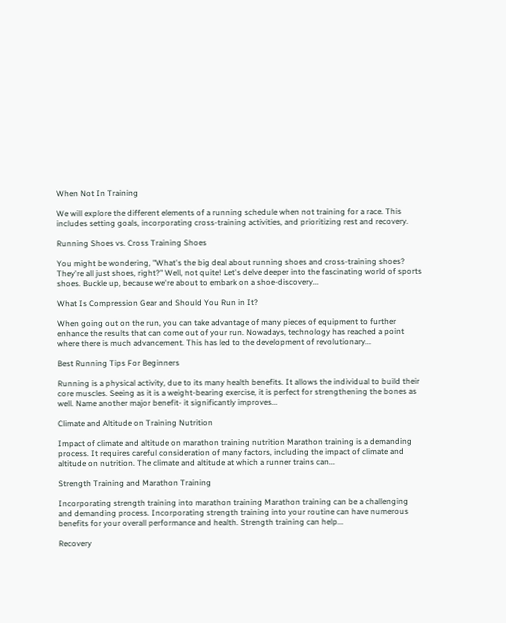When Not In Training

We will explore the different elements of a running schedule when not training for a race. This includes setting goals, incorporating cross-training activities, and prioritizing rest and recovery.

Running Shoes vs. Cross Training Shoes

You might be wondering, "What's the big deal about running shoes and cross-training shoes? They're all just shoes, right?" Well, not quite! Let's delve deeper into the fascinating world of sports shoes. Buckle up, because we're about to embark on a shoe-discovery...

What Is Compression Gear and Should You Run in It?

When going out on the run, you can take advantage of many pieces of equipment to further enhance the results that can come out of your run. Nowadays, technology has reached a point where there is much advancement. This has led to the development of revolutionary...

Best Running Tips For Beginners

Running is a physical activity, due to its many health benefits. It allows the individual to build their core muscles. Seeing as it is a weight-bearing exercise, it is perfect for strengthening the bones as well. Name another major benefit- it significantly improves...

Climate and Altitude on Training Nutrition

Impact of climate and altitude on marathon training nutrition Marathon training is a demanding process. It requires careful consideration of many factors, including the impact of climate and altitude on nutrition. The climate and altitude at which a runner trains can...

Strength Training and Marathon Training

Incorporating strength training into marathon training Marathon training can be a challenging and demanding process. Incorporating strength training into your routine can have numerous benefits for your overall performance and health. Strength training can help...

Recovery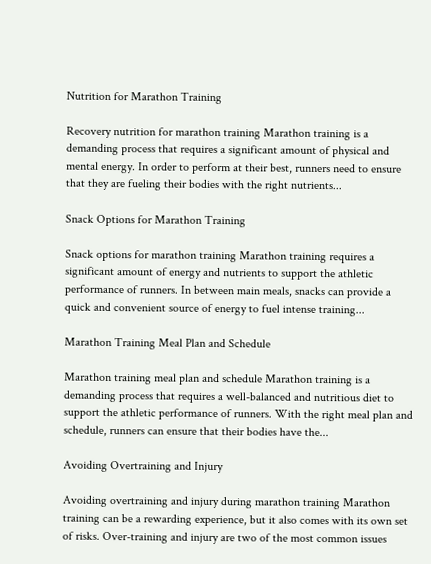Nutrition for Marathon Training

Recovery nutrition for marathon training Marathon training is a demanding process that requires a significant amount of physical and mental energy. In order to perform at their best, runners need to ensure that they are fueling their bodies with the right nutrients...

Snack Options for Marathon Training

Snack options for marathon training Marathon training requires a significant amount of energy and nutrients to support the athletic performance of runners. In between main meals, snacks can provide a quick and convenient source of energy to fuel intense training...

Marathon Training Meal Plan and Schedule

Marathon training meal plan and schedule Marathon training is a demanding process that requires a well-balanced and nutritious diet to support the athletic performance of runners. With the right meal plan and schedule, runners can ensure that their bodies have the...

Avoiding Overtraining and Injury

Avoiding overtraining and injury during marathon training Marathon training can be a rewarding experience, but it also comes with its own set of risks. Over-training and injury are two of the most common issues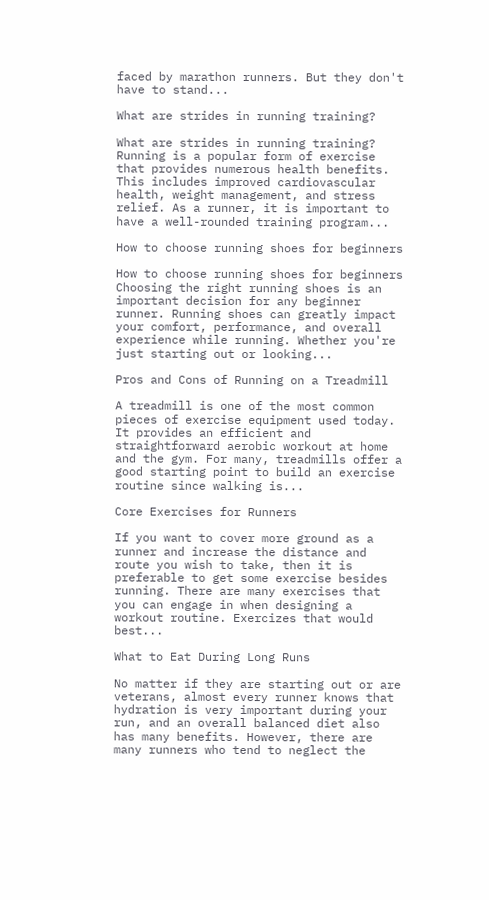faced by marathon runners. But they don't have to stand...

What are strides in running training?

What are strides in running training? Running is a popular form of exercise that provides numerous health benefits. This includes improved cardiovascular health, weight management, and stress relief. As a runner, it is important to have a well-rounded training program...

How to choose running shoes for beginners

How to choose running shoes for beginners Choosing the right running shoes is an important decision for any beginner runner. Running shoes can greatly impact your comfort, performance, and overall experience while running. Whether you're just starting out or looking...

Pros and Cons of Running on a Treadmill

A treadmill is one of the most common pieces of exercise equipment used today. It provides an efficient and straightforward aerobic workout at home and the gym. For many, treadmills offer a good starting point to build an exercise routine since walking is...

Core Exercises for Runners

If you want to cover more ground as a runner and increase the distance and route you wish to take, then it is preferable to get some exercise besides running. There are many exercises that you can engage in when designing a workout routine. Exercizes that would best...

What to Eat During Long Runs

No matter if they are starting out or are veterans, almost every runner knows that hydration is very important during your run, and an overall balanced diet also has many benefits. However, there are many runners who tend to neglect the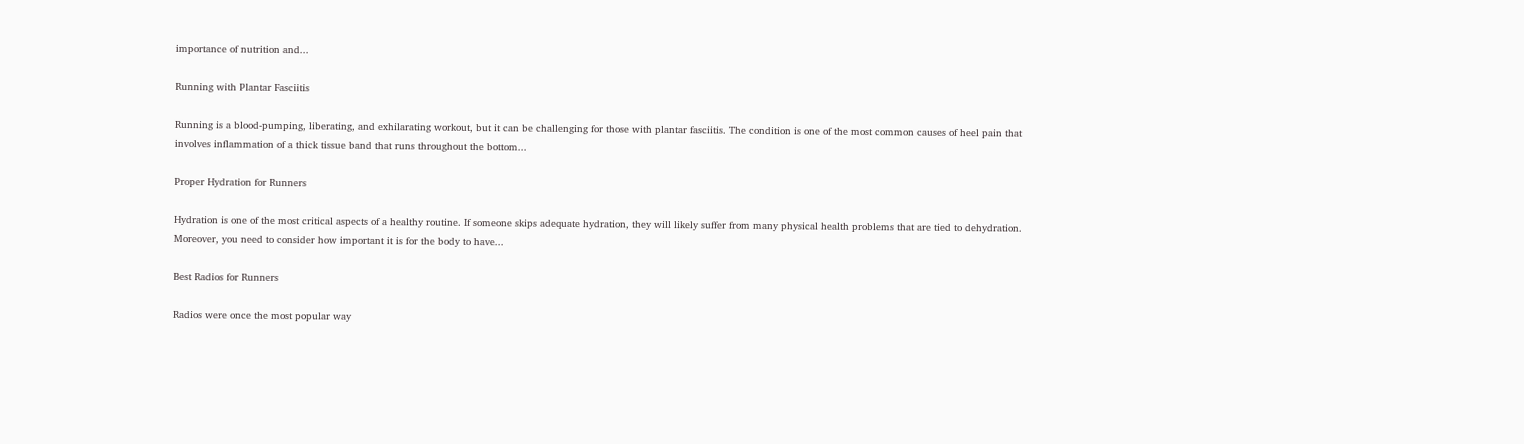importance of nutrition and...

Running with Plantar Fasciitis

Running is a blood-pumping, liberating, and exhilarating workout, but it can be challenging for those with plantar fasciitis. The condition is one of the most common causes of heel pain that involves inflammation of a thick tissue band that runs throughout the bottom...

Proper Hydration for Runners

Hydration is one of the most critical aspects of a healthy routine. If someone skips adequate hydration, they will likely suffer from many physical health problems that are tied to dehydration. Moreover, you need to consider how important it is for the body to have...

Best Radios for Runners

Radios were once the most popular way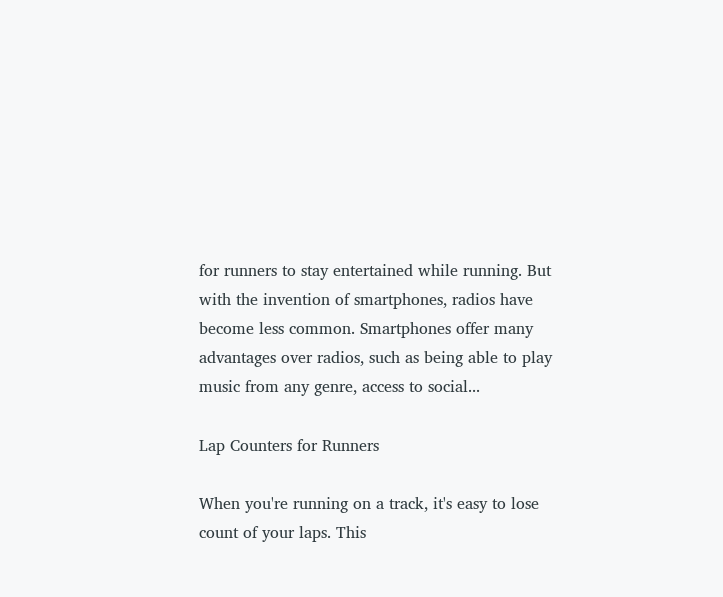for runners to stay entertained while running. But with the invention of smartphones, radios have become less common. Smartphones offer many advantages over radios, such as being able to play music from any genre, access to social...

Lap Counters for Runners

When you're running on a track, it's easy to lose count of your laps. This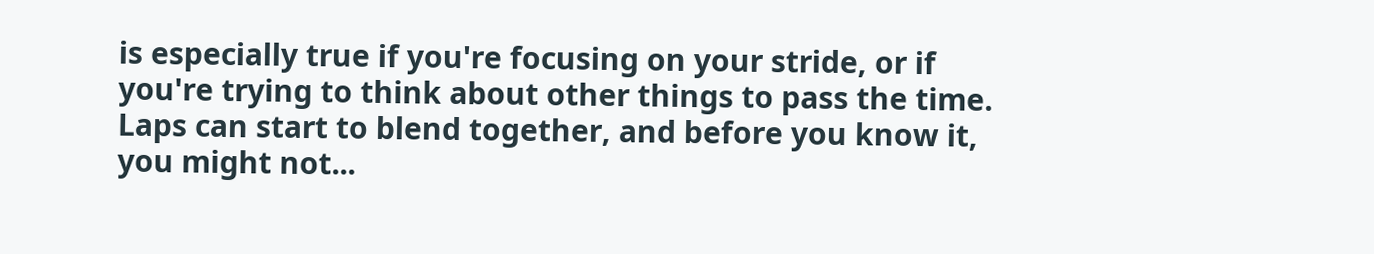is especially true if you're focusing on your stride, or if you're trying to think about other things to pass the time. Laps can start to blend together, and before you know it, you might not...